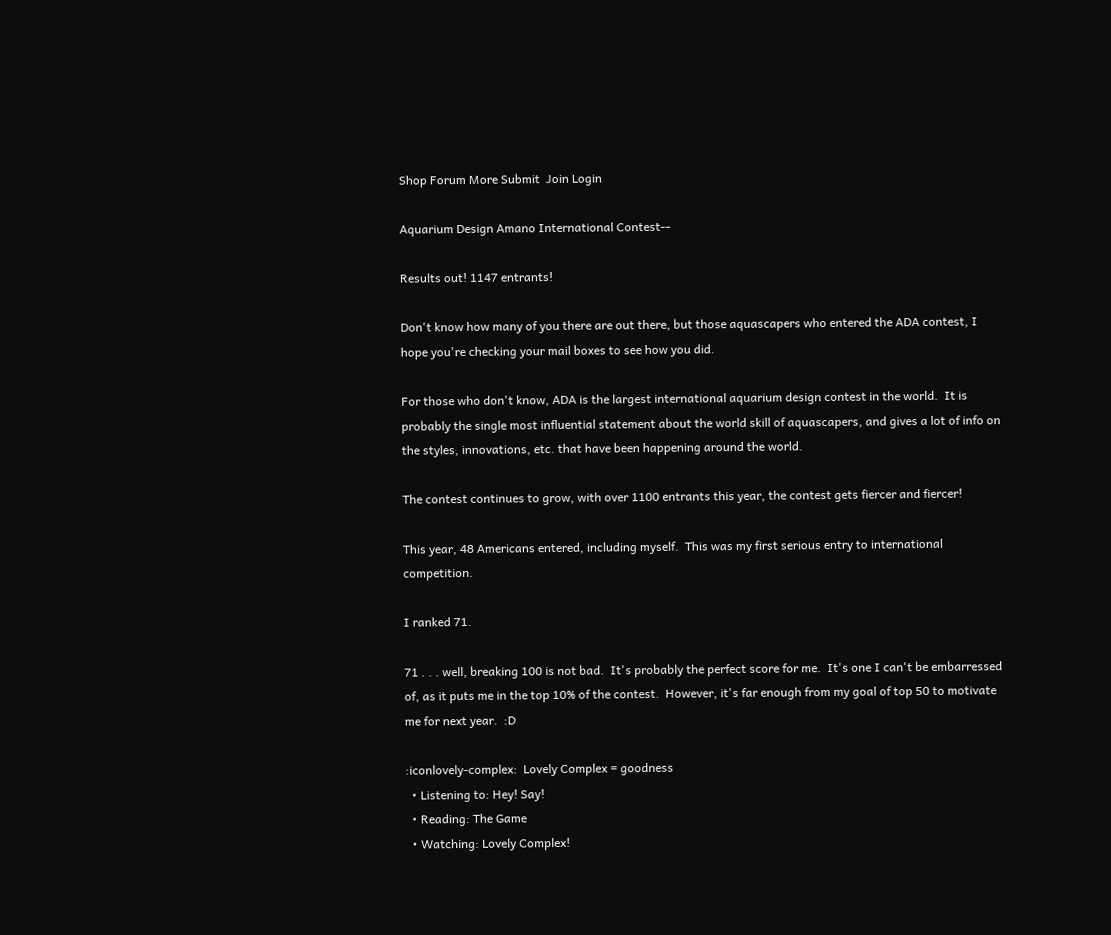Shop Forum More Submit  Join Login

Aquarium Design Amano International Contest--

Results out! 1147 entrants!

Don't know how many of you there are out there, but those aquascapers who entered the ADA contest, I hope you're checking your mail boxes to see how you did.

For those who don't know, ADA is the largest international aquarium design contest in the world.  It is probably the single most influential statement about the world skill of aquascapers, and gives a lot of info on the styles, innovations, etc. that have been happening around the world.

The contest continues to grow, with over 1100 entrants this year, the contest gets fiercer and fiercer!

This year, 48 Americans entered, including myself.  This was my first serious entry to international competition.

I ranked 71.

71 . . . well, breaking 100 is not bad.  It's probably the perfect score for me.  It's one I can't be embarressed of, as it puts me in the top 10% of the contest.  However, it's far enough from my goal of top 50 to motivate me for next year.  :D

:iconlovely-complex:  Lovely Complex = goodness
  • Listening to: Hey! Say!
  • Reading: The Game
  • Watching: Lovely Complex!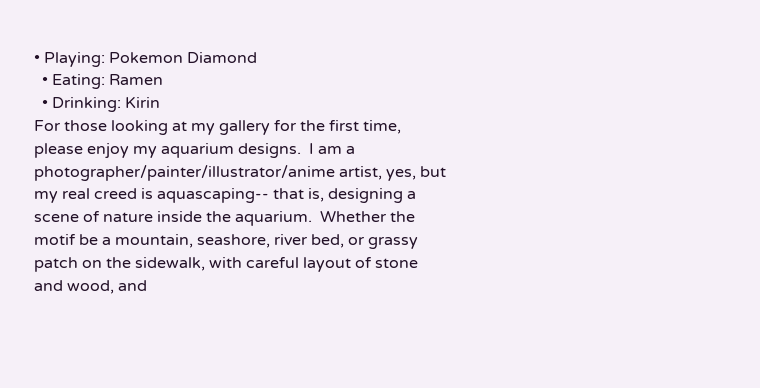• Playing: Pokemon Diamond
  • Eating: Ramen
  • Drinking: Kirin
For those looking at my gallery for the first time, please enjoy my aquarium designs.  I am a photographer/painter/illustrator/anime artist, yes, but my real creed is aquascaping-- that is, designing a scene of nature inside the aquarium.  Whether the motif be a mountain, seashore, river bed, or grassy patch on the sidewalk, with careful layout of stone and wood, and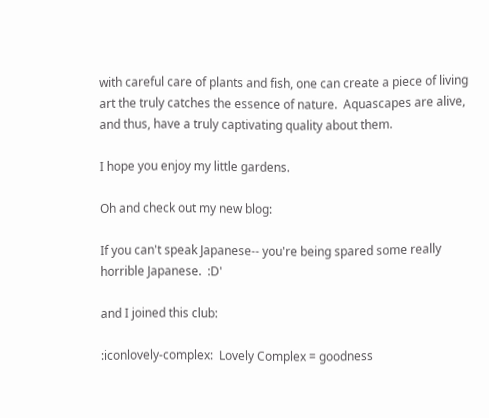with careful care of plants and fish, one can create a piece of living art the truly catches the essence of nature.  Aquascapes are alive, and thus, have a truly captivating quality about them.

I hope you enjoy my little gardens.

Oh and check out my new blog:

If you can't speak Japanese-- you're being spared some really horrible Japanese.  :D'

and I joined this club:

:iconlovely-complex:  Lovely Complex = goodness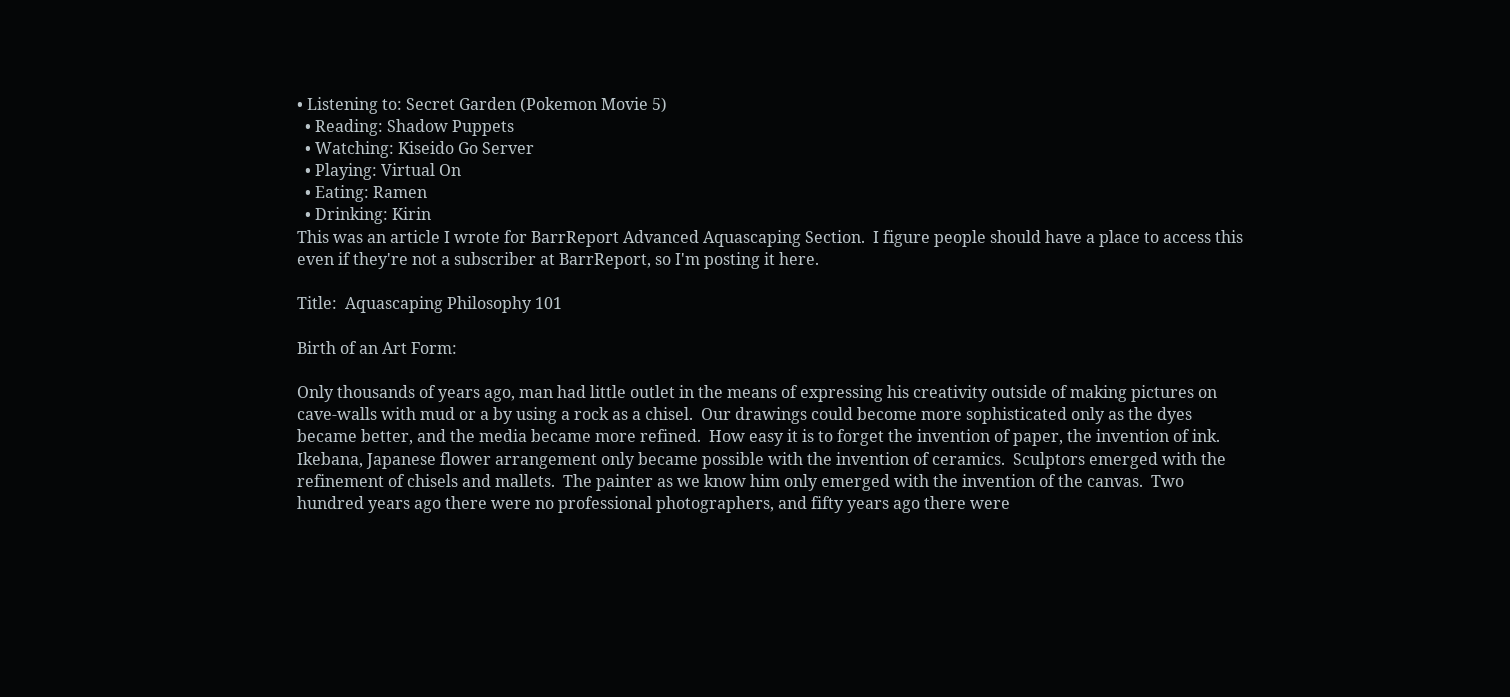• Listening to: Secret Garden (Pokemon Movie 5)
  • Reading: Shadow Puppets
  • Watching: Kiseido Go Server
  • Playing: Virtual On
  • Eating: Ramen
  • Drinking: Kirin
This was an article I wrote for BarrReport Advanced Aquascaping Section.  I figure people should have a place to access this even if they're not a subscriber at BarrReport, so I'm posting it here.

Title:  Aquascaping Philosophy 101

Birth of an Art Form:

Only thousands of years ago, man had little outlet in the means of expressing his creativity outside of making pictures on cave-walls with mud or a by using a rock as a chisel.  Our drawings could become more sophisticated only as the dyes became better, and the media became more refined.  How easy it is to forget the invention of paper, the invention of ink.  Ikebana, Japanese flower arrangement only became possible with the invention of ceramics.  Sculptors emerged with the refinement of chisels and mallets.  The painter as we know him only emerged with the invention of the canvas.  Two hundred years ago there were no professional photographers, and fifty years ago there were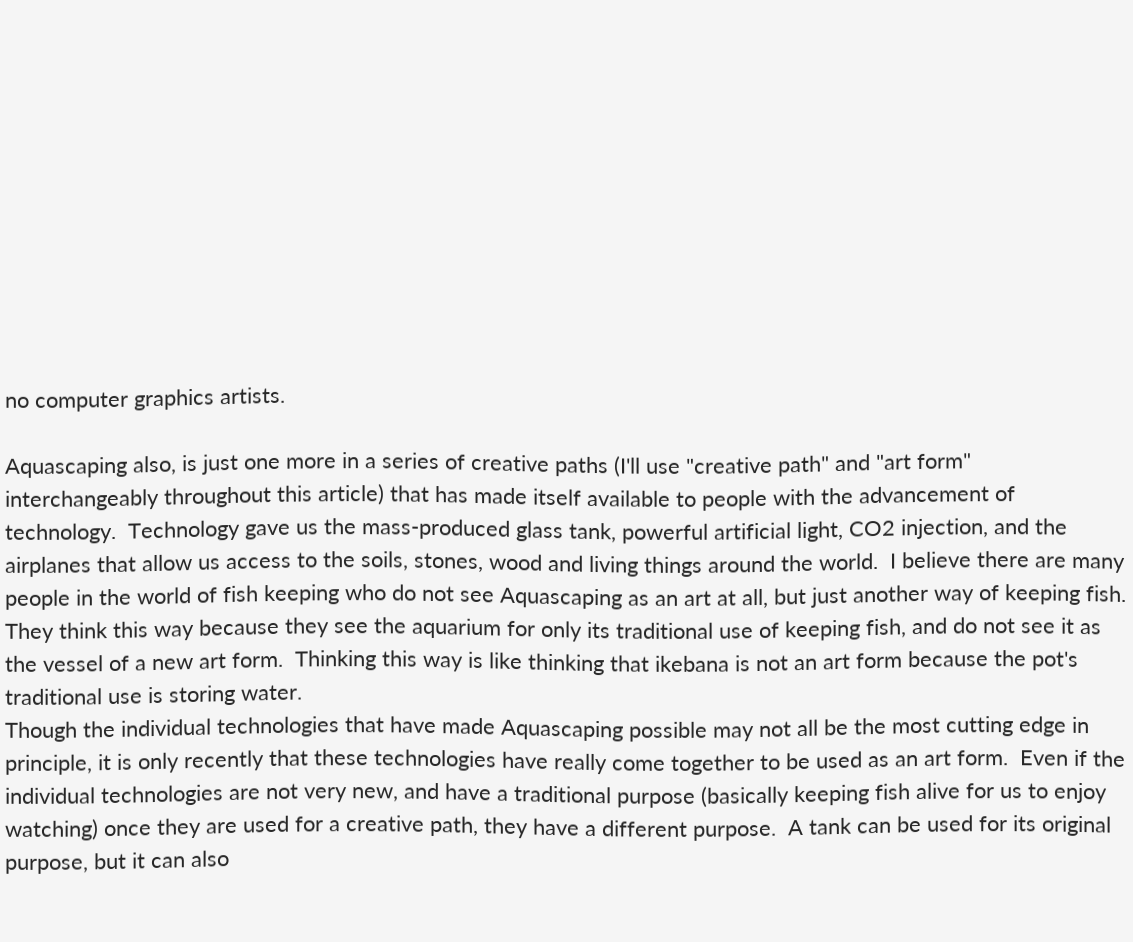no computer graphics artists.

Aquascaping also, is just one more in a series of creative paths (I'll use "creative path" and "art form" interchangeably throughout this article) that has made itself available to people with the advancement of technology.  Technology gave us the mass-produced glass tank, powerful artificial light, CO2 injection, and the airplanes that allow us access to the soils, stones, wood and living things around the world.  I believe there are many people in the world of fish keeping who do not see Aquascaping as an art at all, but just another way of keeping fish.  They think this way because they see the aquarium for only its traditional use of keeping fish, and do not see it as the vessel of a new art form.  Thinking this way is like thinking that ikebana is not an art form because the pot's traditional use is storing water.
Though the individual technologies that have made Aquascaping possible may not all be the most cutting edge in principle, it is only recently that these technologies have really come together to be used as an art form.  Even if the individual technologies are not very new, and have a traditional purpose (basically keeping fish alive for us to enjoy watching) once they are used for a creative path, they have a different purpose.  A tank can be used for its original purpose, but it can also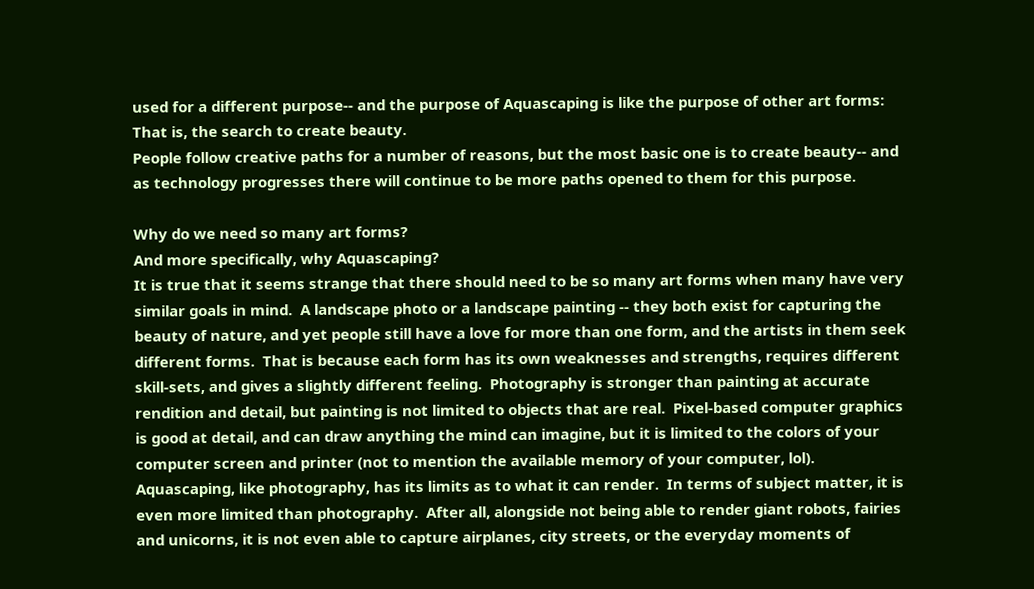used for a different purpose-- and the purpose of Aquascaping is like the purpose of other art forms:  That is, the search to create beauty.
People follow creative paths for a number of reasons, but the most basic one is to create beauty-- and as technology progresses there will continue to be more paths opened to them for this purpose.

Why do we need so many art forms?
And more specifically, why Aquascaping?
It is true that it seems strange that there should need to be so many art forms when many have very similar goals in mind.  A landscape photo or a landscape painting -- they both exist for capturing the beauty of nature, and yet people still have a love for more than one form, and the artists in them seek different forms.  That is because each form has its own weaknesses and strengths, requires different skill-sets, and gives a slightly different feeling.  Photography is stronger than painting at accurate rendition and detail, but painting is not limited to objects that are real.  Pixel-based computer graphics is good at detail, and can draw anything the mind can imagine, but it is limited to the colors of your computer screen and printer (not to mention the available memory of your computer, lol).
Aquascaping, like photography, has its limits as to what it can render.  In terms of subject matter, it is even more limited than photography.  After all, alongside not being able to render giant robots, fairies and unicorns, it is not even able to capture airplanes, city streets, or the everyday moments of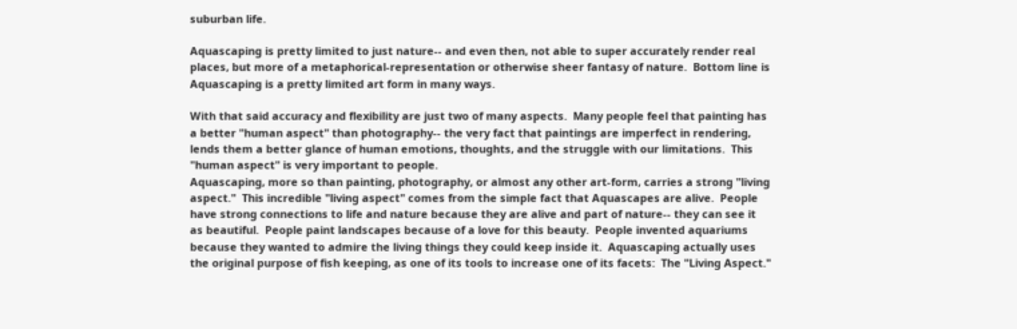suburban life.

Aquascaping is pretty limited to just nature-- and even then, not able to super accurately render real places, but more of a metaphorical-representation or otherwise sheer fantasy of nature.  Bottom line is Aquascaping is a pretty limited art form in many ways.

With that said accuracy and flexibility are just two of many aspects.  Many people feel that painting has a better "human aspect" than photography-- the very fact that paintings are imperfect in rendering, lends them a better glance of human emotions, thoughts, and the struggle with our limitations.  This "human aspect" is very important to people.
Aquascaping, more so than painting, photography, or almost any other art-form, carries a strong "living aspect."  This incredible "living aspect" comes from the simple fact that Aquascapes are alive.  People have strong connections to life and nature because they are alive and part of nature-- they can see it as beautiful.  People paint landscapes because of a love for this beauty.  People invented aquariums because they wanted to admire the living things they could keep inside it.  Aquascaping actually uses the original purpose of fish keeping, as one of its tools to increase one of its facets:  The "Living Aspect."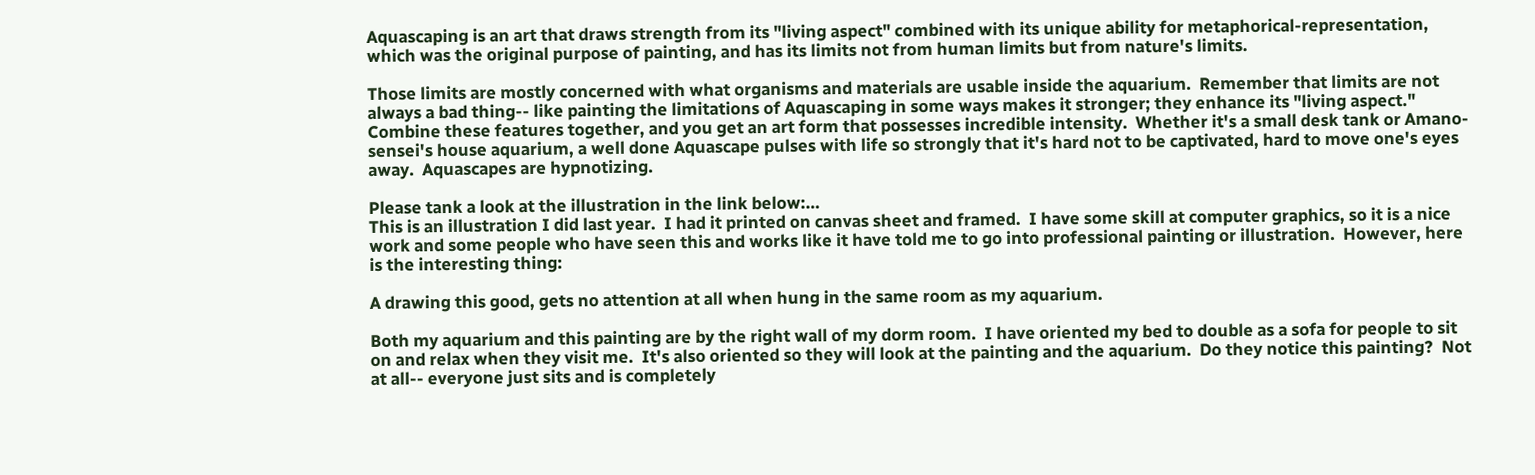Aquascaping is an art that draws strength from its "living aspect" combined with its unique ability for metaphorical-representation, which was the original purpose of painting, and has its limits not from human limits but from nature's limits.

Those limits are mostly concerned with what organisms and materials are usable inside the aquarium.  Remember that limits are not always a bad thing-- like painting the limitations of Aquascaping in some ways makes it stronger; they enhance its "living aspect."  Combine these features together, and you get an art form that possesses incredible intensity.  Whether it's a small desk tank or Amano-sensei's house aquarium, a well done Aquascape pulses with life so strongly that it's hard not to be captivated, hard to move one's eyes away.  Aquascapes are hypnotizing.

Please tank a look at the illustration in the link below:…
This is an illustration I did last year.  I had it printed on canvas sheet and framed.  I have some skill at computer graphics, so it is a nice work and some people who have seen this and works like it have told me to go into professional painting or illustration.  However, here is the interesting thing:

A drawing this good, gets no attention at all when hung in the same room as my aquarium.

Both my aquarium and this painting are by the right wall of my dorm room.  I have oriented my bed to double as a sofa for people to sit on and relax when they visit me.  It's also oriented so they will look at the painting and the aquarium.  Do they notice this painting?  Not at all-- everyone just sits and is completely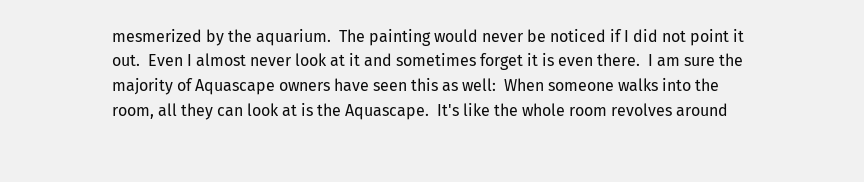mesmerized by the aquarium.  The painting would never be noticed if I did not point it out.  Even I almost never look at it and sometimes forget it is even there.  I am sure the majority of Aquascape owners have seen this as well:  When someone walks into the room, all they can look at is the Aquascape.  It's like the whole room revolves around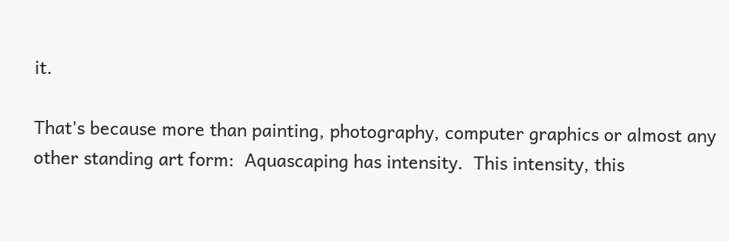it.

That's because more than painting, photography, computer graphics or almost any other standing art form:  Aquascaping has intensity.  This intensity, this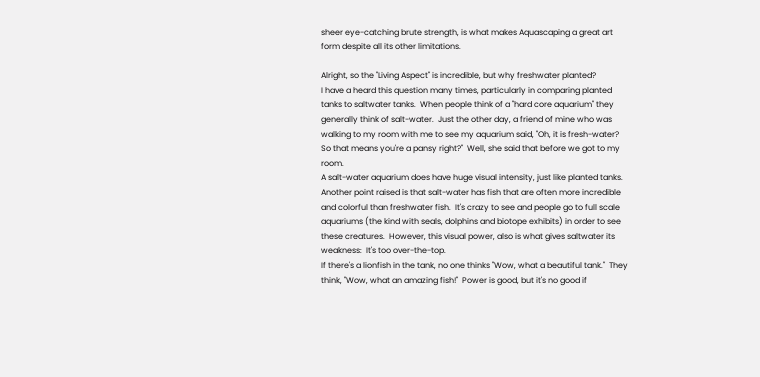sheer eye-catching brute strength, is what makes Aquascaping a great art form despite all its other limitations.

Alright, so the "Living Aspect" is incredible, but why freshwater planted?
I have a heard this question many times, particularly in comparing planted tanks to saltwater tanks.  When people think of a "hard core aquarium" they generally think of salt-water.  Just the other day, a friend of mine who was walking to my room with me to see my aquarium said, "Oh, it is fresh-water?  So that means you're a pansy right?"  Well, she said that before we got to my room.
A salt-water aquarium does have huge visual intensity, just like planted tanks.  Another point raised is that salt-water has fish that are often more incredible and colorful than freshwater fish.  It's crazy to see and people go to full scale aquariums (the kind with seals, dolphins and biotope exhibits) in order to see these creatures.  However, this visual power, also is what gives saltwater its weakness:  It's too over-the-top.
If there's a lionfish in the tank, no one thinks "Wow, what a beautiful tank."  They think, "Wow, what an amazing fish!"  Power is good, but it's no good if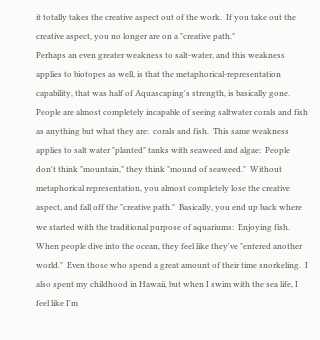it totally takes the creative aspect out of the work.  If you take out the creative aspect, you no longer are on a "creative path."
Perhaps an even greater weakness to salt-water, and this weakness applies to biotopes as well, is that the metaphorical-representation capability, that was half of Aquascaping's strength, is basically gone.  People are almost completely incapable of seeing saltwater corals and fish as anything but what they are:  corals and fish.  This same weakness applies to salt water "planted" tanks with seaweed and algae:  People don't think "mountain," they think "mound of seaweed."  Without metaphorical representation, you almost completely lose the creative aspect, and fall off the "creative path."  Basically, you end up back where we started with the traditional purpose of aquariums:  Enjoying fish.
When people dive into the ocean, they feel like they've "entered another world."  Even those who spend a great amount of their time snorkeling.  I also spent my childhood in Hawaii, but when I swim with the sea life, I feel like I'm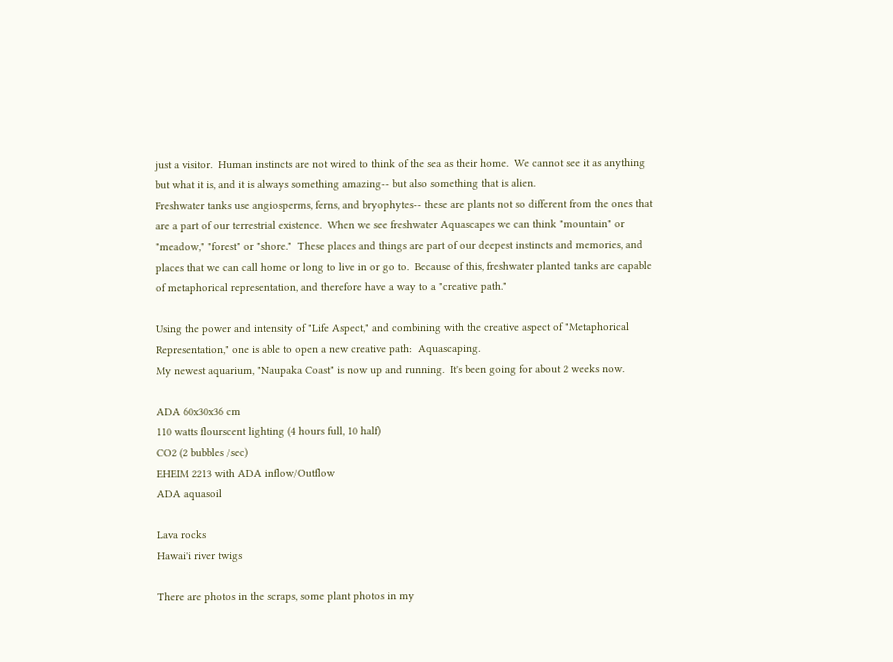just a visitor.  Human instincts are not wired to think of the sea as their home.  We cannot see it as anything but what it is, and it is always something amazing-- but also something that is alien.
Freshwater tanks use angiosperms, ferns, and bryophytes-- these are plants not so different from the ones that are a part of our terrestrial existence.  When we see freshwater Aquascapes we can think "mountain" or "meadow," "forest" or "shore."  These places and things are part of our deepest instincts and memories, and places that we can call home or long to live in or go to.  Because of this, freshwater planted tanks are capable of metaphorical representation, and therefore have a way to a "creative path."

Using the power and intensity of "Life Aspect," and combining with the creative aspect of "Metaphorical Representation," one is able to open a new creative path:  Aquascaping.
My newest aquarium, "Naupaka Coast" is now up and running.  It's been going for about 2 weeks now.

ADA 60x30x36 cm
110 watts flourscent lighting (4 hours full, 10 half)
CO2 (2 bubbles /sec)
EHEIM 2213 with ADA inflow/Outflow
ADA aquasoil

Lava rocks
Hawai'i river twigs

There are photos in the scraps, some plant photos in my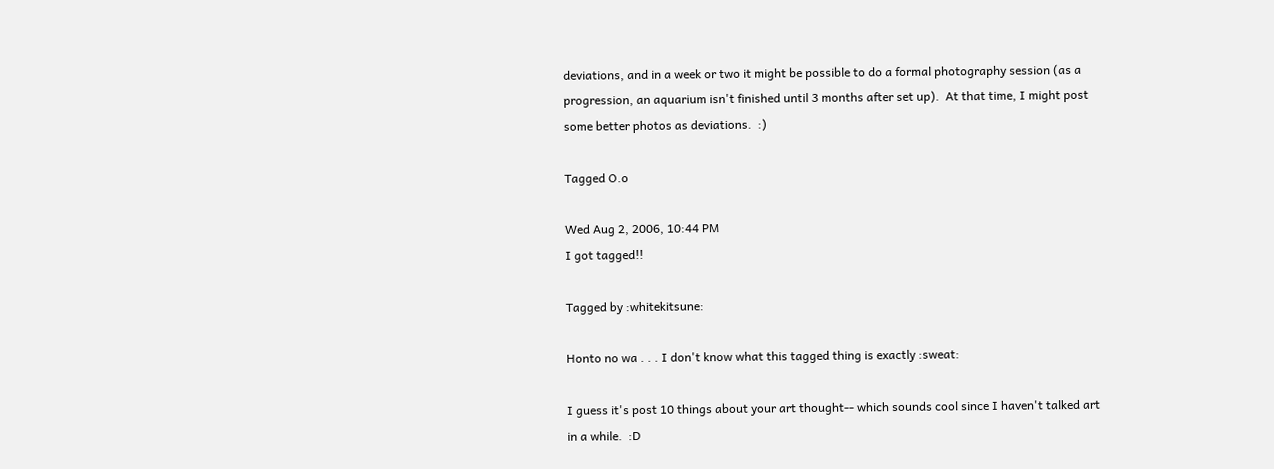deviations, and in a week or two it might be possible to do a formal photography session (as a progression, an aquarium isn't finished until 3 months after set up).  At that time, I might post some better photos as deviations.  :)

Tagged O.o

Wed Aug 2, 2006, 10:44 PM
I got tagged!!

Tagged by :whitekitsune:

Honto no wa . . . I don't know what this tagged thing is exactly :sweat:

I guess it's post 10 things about your art thought-- which sounds cool since I haven't talked art in a while.  :D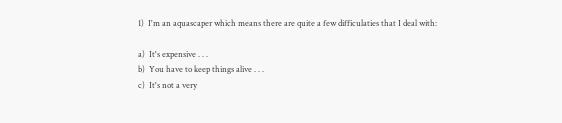1)  I'm an aquascaper which means there are quite a few difficulaties that I deal with:

a)  It's expensive . . .
b)  You have to keep things alive . . .
c)  It's not a very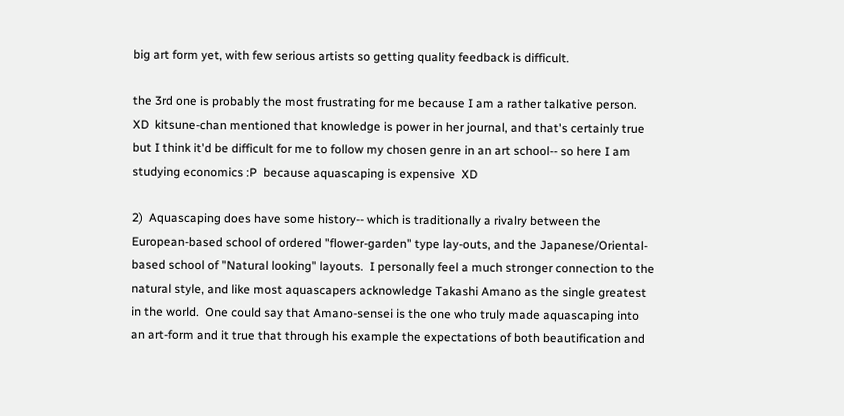big art form yet, with few serious artists so getting quality feedback is difficult.

the 3rd one is probably the most frustrating for me because I am a rather talkative person.  XD  kitsune-chan mentioned that knowledge is power in her journal, and that's certainly true but I think it'd be difficult for me to follow my chosen genre in an art school-- so here I am studying economics :P  because aquascaping is expensive  XD

2)  Aquascaping does have some history-- which is traditionally a rivalry between the European-based school of ordered "flower-garden" type lay-outs, and the Japanese/Oriental-based school of "Natural looking" layouts.  I personally feel a much stronger connection to the natural style, and like most aquascapers acknowledge Takashi Amano as the single greatest in the world.  One could say that Amano-sensei is the one who truly made aquascaping into an art-form and it true that through his example the expectations of both beautification and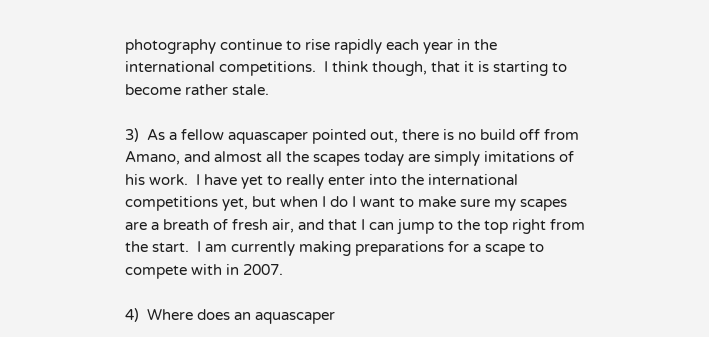photography continue to rise rapidly each year in the international competitions.  I think though, that it is starting to become rather stale.

3)  As a fellow aquascaper pointed out, there is no build off from Amano, and almost all the scapes today are simply imitations of his work.  I have yet to really enter into the international competitions yet, but when I do I want to make sure my scapes are a breath of fresh air, and that I can jump to the top right from the start.  I am currently making preparations for a scape to compete with in 2007.

4)  Where does an aquascaper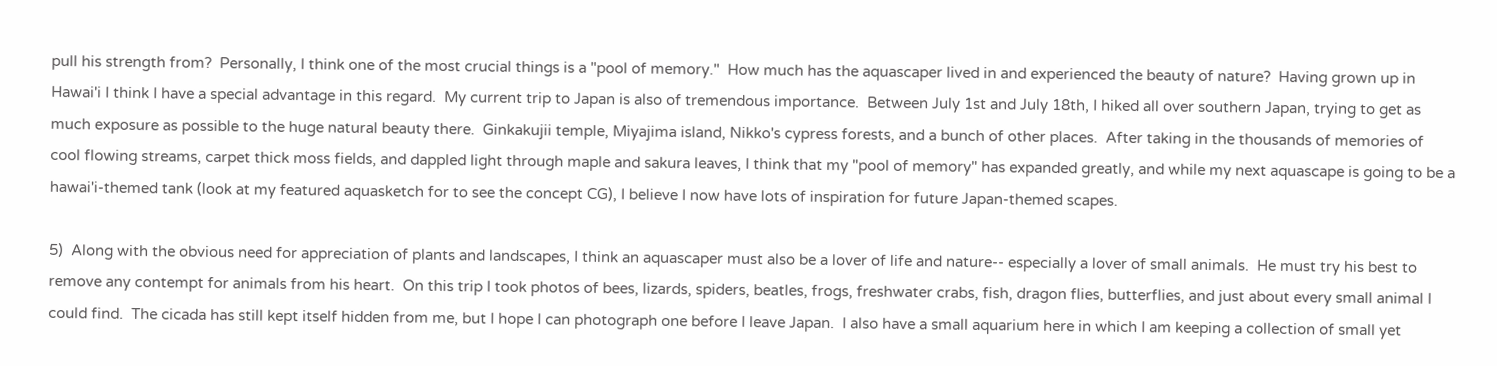pull his strength from?  Personally, I think one of the most crucial things is a "pool of memory."  How much has the aquascaper lived in and experienced the beauty of nature?  Having grown up in Hawai'i I think I have a special advantage in this regard.  My current trip to Japan is also of tremendous importance.  Between July 1st and July 18th, I hiked all over southern Japan, trying to get as much exposure as possible to the huge natural beauty there.  Ginkakujii temple, Miyajima island, Nikko's cypress forests, and a bunch of other places.  After taking in the thousands of memories of cool flowing streams, carpet thick moss fields, and dappled light through maple and sakura leaves, I think that my "pool of memory" has expanded greatly, and while my next aquascape is going to be a hawai'i-themed tank (look at my featured aquasketch for to see the concept CG), I believe I now have lots of inspiration for future Japan-themed scapes.

5)  Along with the obvious need for appreciation of plants and landscapes, I think an aquascaper must also be a lover of life and nature-- especially a lover of small animals.  He must try his best to remove any contempt for animals from his heart.  On this trip I took photos of bees, lizards, spiders, beatles, frogs, freshwater crabs, fish, dragon flies, butterflies, and just about every small animal I could find.  The cicada has still kept itself hidden from me, but I hope I can photograph one before I leave Japan.  I also have a small aquarium here in which I am keeping a collection of small yet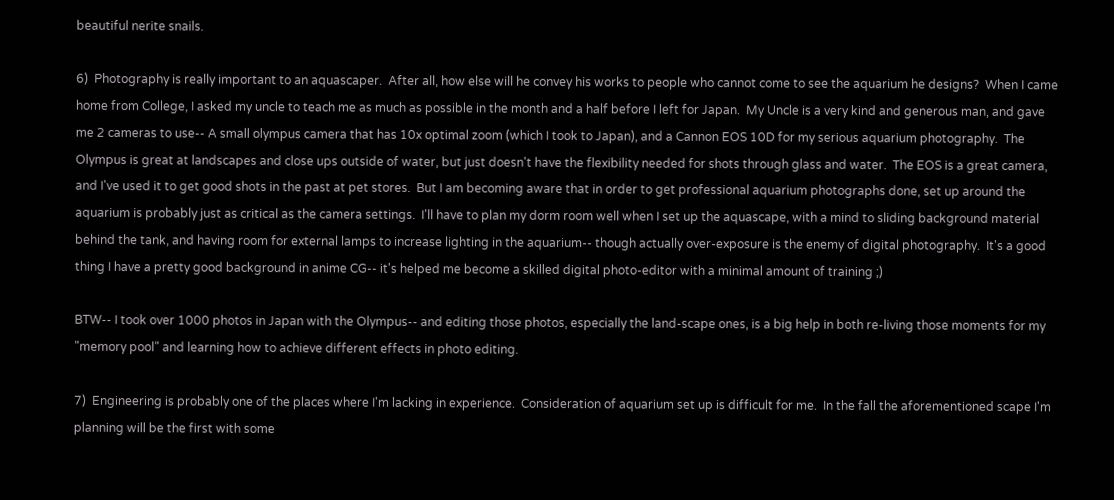beautiful nerite snails.

6)  Photography is really important to an aquascaper.  After all, how else will he convey his works to people who cannot come to see the aquarium he designs?  When I came home from College, I asked my uncle to teach me as much as possible in the month and a half before I left for Japan.  My Uncle is a very kind and generous man, and gave me 2 cameras to use-- A small olympus camera that has 10x optimal zoom (which I took to Japan), and a Cannon EOS 10D for my serious aquarium photography.  The Olympus is great at landscapes and close ups outside of water, but just doesn't have the flexibility needed for shots through glass and water.  The EOS is a great camera, and I've used it to get good shots in the past at pet stores.  But I am becoming aware that in order to get professional aquarium photographs done, set up around the aquarium is probably just as critical as the camera settings.  I'll have to plan my dorm room well when I set up the aquascape, with a mind to sliding background material behind the tank, and having room for external lamps to increase lighting in the aquarium-- though actually over-exposure is the enemy of digital photography.  It's a good thing I have a pretty good background in anime CG-- it's helped me become a skilled digital photo-editor with a minimal amount of training ;)

BTW-- I took over 1000 photos in Japan with the Olympus-- and editing those photos, especially the land-scape ones, is a big help in both re-living those moments for my "memory pool" and learning how to achieve different effects in photo editing.

7)  Engineering is probably one of the places where I'm lacking in experience.  Consideration of aquarium set up is difficult for me.  In the fall the aforementioned scape I'm planning will be the first with some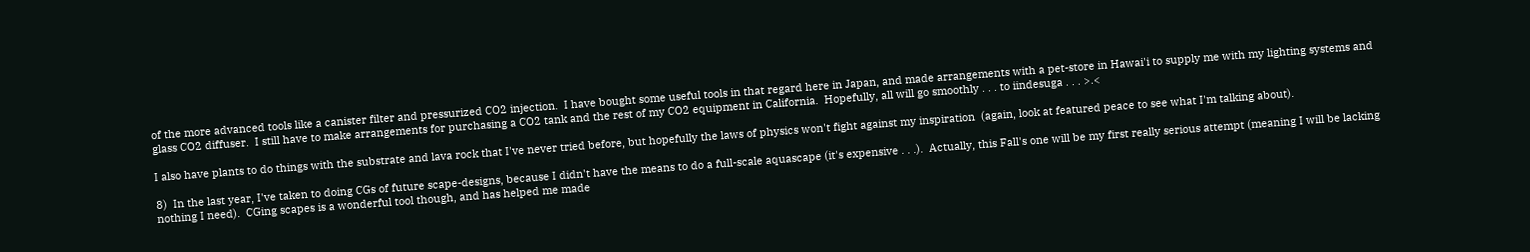of the more advanced tools like a canister filter and pressurized CO2 injection.  I have bought some useful tools in that regard here in Japan, and made arrangements with a pet-store in Hawai'i to supply me with my lighting systems and glass CO2 diffuser.  I still have to make arrangements for purchasing a CO2 tank and the rest of my CO2 equipment in California.  Hopefully, all will go smoothly . . . to iindesuga . . . >.<

I also have plants to do things with the substrate and lava rock that I've never tried before, but hopefully the laws of physics won't fight against my inspiration  (again, look at featured peace to see what I'm talking about).

8)  In the last year, I've taken to doing CGs of future scape-designs, because I didn't have the means to do a full-scale aquascape (it's expensive . . .).  Actually, this Fall's one will be my first really serious attempt (meaning I will be lacking nothing I need).  CGing scapes is a wonderful tool though, and has helped me made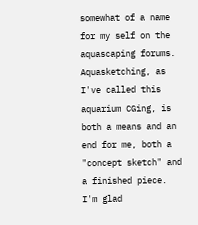somewhat of a name for my self on the aquascaping forums.  Aquasketching, as I've called this aquarium CGing, is both a means and an end for me, both a "concept sketch" and a finished piece.  I'm glad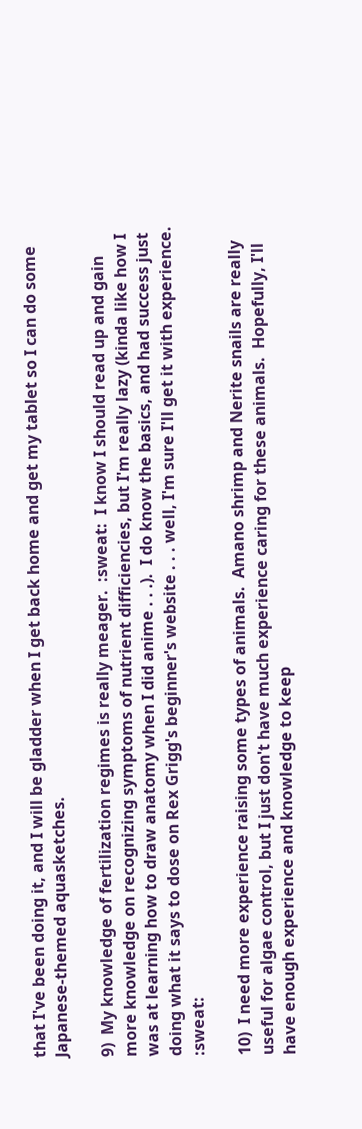that I've been doing it, and I will be gladder when I get back home and get my tablet so I can do some Japanese-themed aquasketches.

9)  My knowledge of fertilization regimes is really meager.  :sweat:  I know I should read up and gain more knowledge on recognizing symptoms of nutrient difficiencies, but I'm really lazy (kinda like how I was at learning how to draw anatomy when I did anime . . .).  I do know the basics, and had success just doing what it says to dose on Rex Grigg's beginner's website . . . well, I'm sure I'll get it with experience.  :sweat:

10)  I need more experience raising some types of animals.  Amano shrimp and Nerite snails are really useful for algae control, but I just don't have much experience caring for these animals.  Hopefully, I'll have enough experience and knowledge to keep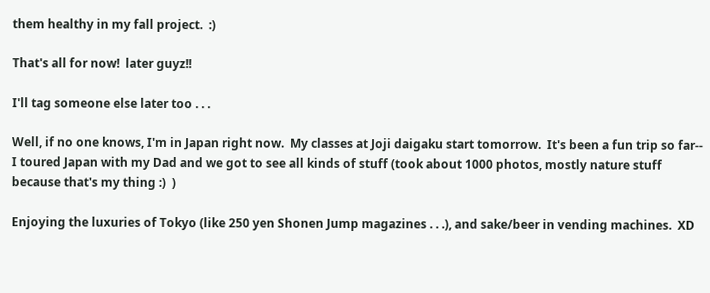them healthy in my fall project.  :)

That's all for now!  later guyz!!

I'll tag someone else later too . . .

Well, if no one knows, I'm in Japan right now.  My classes at Joji daigaku start tomorrow.  It's been a fun trip so far-- I toured Japan with my Dad and we got to see all kinds of stuff (took about 1000 photos, mostly nature stuff because that's my thing :)  )

Enjoying the luxuries of Tokyo (like 250 yen Shonen Jump magazines . . .), and sake/beer in vending machines.  XD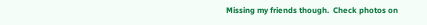Missing my friends though.  Check photos on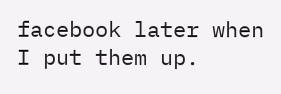facebook later when I put them up.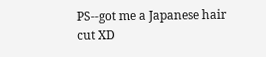PS--got me a Japanese hair cut XD